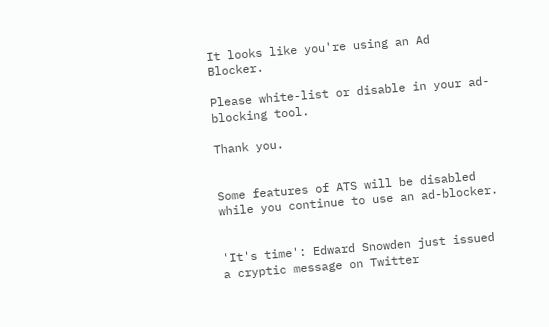It looks like you're using an Ad Blocker.

Please white-list or disable in your ad-blocking tool.

Thank you.


Some features of ATS will be disabled while you continue to use an ad-blocker.


'It's time': Edward Snowden just issued a cryptic message on Twitter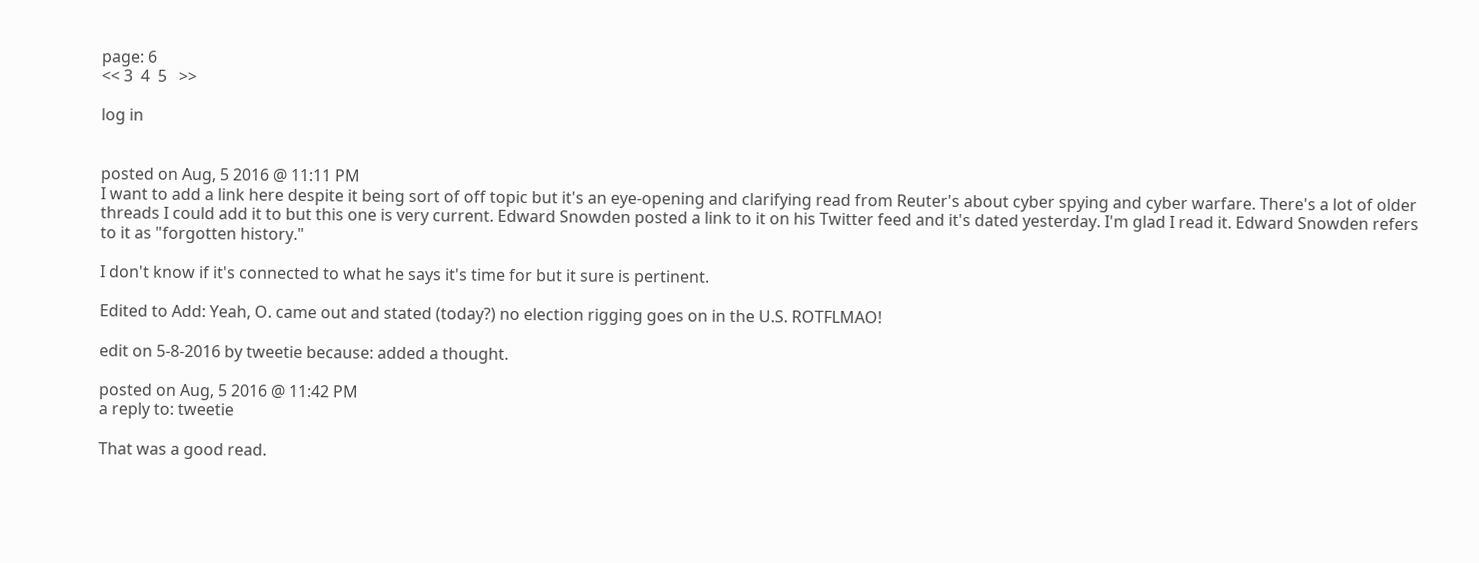page: 6
<< 3  4  5   >>

log in


posted on Aug, 5 2016 @ 11:11 PM
I want to add a link here despite it being sort of off topic but it's an eye-opening and clarifying read from Reuter's about cyber spying and cyber warfare. There's a lot of older threads I could add it to but this one is very current. Edward Snowden posted a link to it on his Twitter feed and it's dated yesterday. I'm glad I read it. Edward Snowden refers to it as "forgotten history."

I don't know if it's connected to what he says it's time for but it sure is pertinent.

Edited to Add: Yeah, O. came out and stated (today?) no election rigging goes on in the U.S. ROTFLMAO!

edit on 5-8-2016 by tweetie because: added a thought.

posted on Aug, 5 2016 @ 11:42 PM
a reply to: tweetie

That was a good read.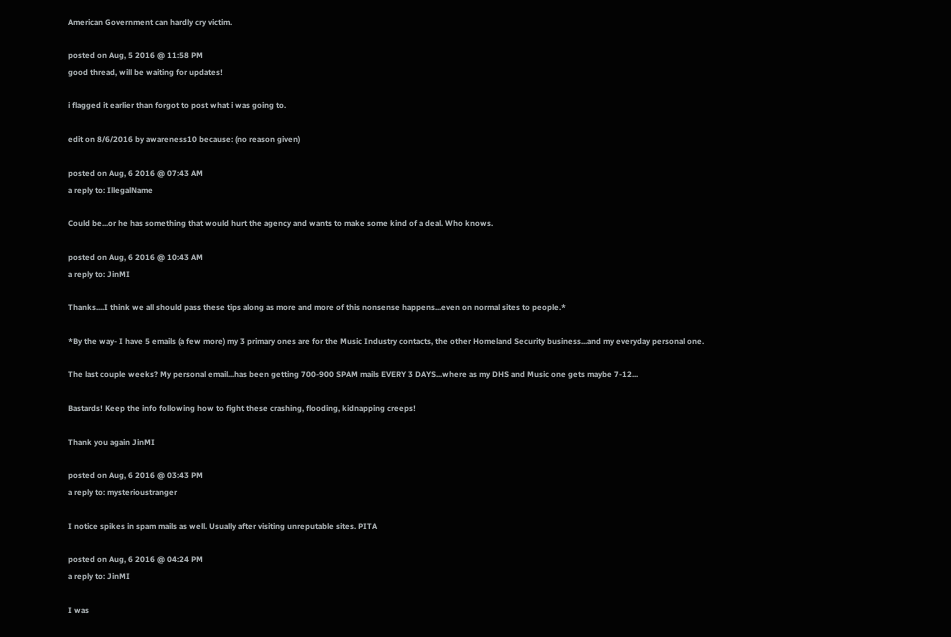American Government can hardly cry victim.

posted on Aug, 5 2016 @ 11:58 PM
good thread, will be waiting for updates!

i flagged it earlier than forgot to post what i was going to.

edit on 8/6/2016 by awareness10 because: (no reason given)

posted on Aug, 6 2016 @ 07:43 AM
a reply to: IllegalName

Could be...or he has something that would hurt the agency and wants to make some kind of a deal. Who knows.

posted on Aug, 6 2016 @ 10:43 AM
a reply to: JinMI

Thanks....I think we all should pass these tips along as more and more of this nonsense happens...even on normal sites to people.*

*By the way- I have 5 emails (a few more) my 3 primary ones are for the Music Industry contacts, the other Homeland Security business...and my everyday personal one.

The last couple weeks? My personal email...has been getting 700-900 SPAM mails EVERY 3 DAYS...where as my DHS and Music one gets maybe 7-12...

Bastards! Keep the info following how to fight these crashing, flooding, kidnapping creeps!

Thank you again JinMI

posted on Aug, 6 2016 @ 03:43 PM
a reply to: mysterioustranger

I notice spikes in spam mails as well. Usually after visiting unreputable sites. PITA

posted on Aug, 6 2016 @ 04:24 PM
a reply to: JinMI

I was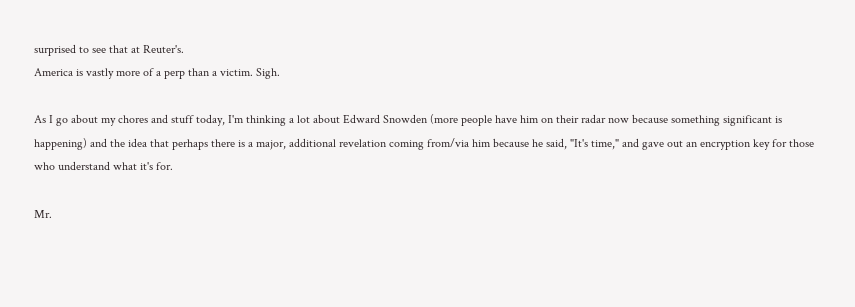surprised to see that at Reuter's.
America is vastly more of a perp than a victim. Sigh.

As I go about my chores and stuff today, I'm thinking a lot about Edward Snowden (more people have him on their radar now because something significant is happening) and the idea that perhaps there is a major, additional revelation coming from/via him because he said, "It's time," and gave out an encryption key for those who understand what it's for.

Mr.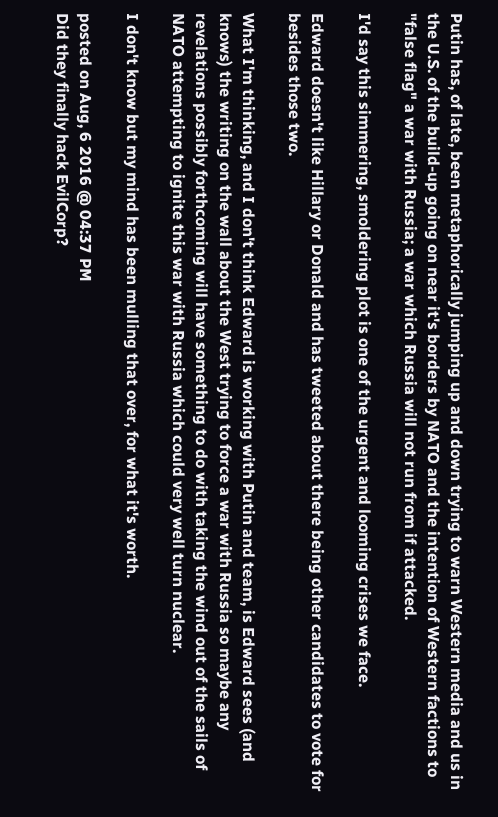Putin has, of late, been metaphorically jumping up and down trying to warn Western media and us in the U.S. of the build-up going on near it's borders by NATO and the intention of Western factions to "false flag" a war with Russia; a war which Russia will not run from if attacked.

I'd say this simmering, smoldering plot is one of the urgent and looming crises we face.

Edward doesn't like Hillary or Donald and has tweeted about there being other candidates to vote for besides those two.

What I'm thinking, and I don't think Edward is working with Putin and team, is Edward sees (and knows) the writing on the wall about the West trying to force a war with Russia so maybe any revelations possibly forthcoming will have something to do with taking the wind out of the sails of NATO attempting to ignite this war with Russia which could very well turn nuclear.

I don't know but my mind has been mulling that over, for what it's worth.

posted on Aug, 6 2016 @ 04:37 PM
Did they finally hack EvilCorp?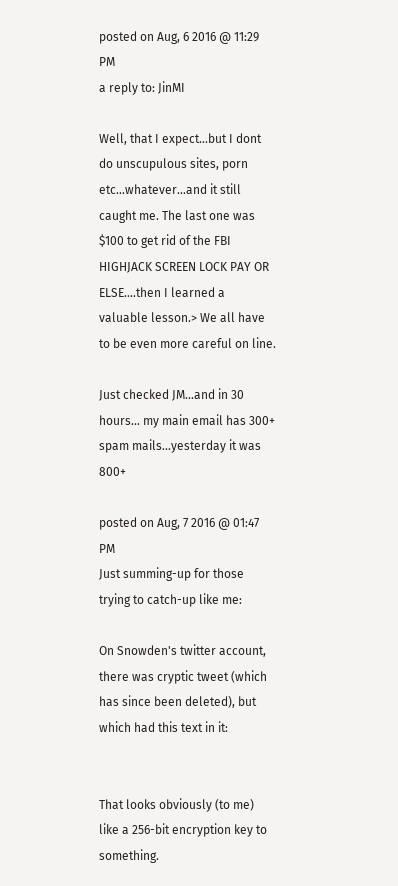posted on Aug, 6 2016 @ 11:29 PM
a reply to: JinMI

Well, that I expect...but I dont do unscupulous sites, porn etc...whatever...and it still caught me. The last one was $100 to get rid of the FBI HIGHJACK SCREEN LOCK PAY OR ELSE....then I learned a valuable lesson.> We all have to be even more careful on line.

Just checked JM...and in 30 hours... my main email has 300+ spam mails...yesterday it was 800+

posted on Aug, 7 2016 @ 01:47 PM
Just summing-up for those trying to catch-up like me:

On Snowden's twitter account, there was cryptic tweet (which has since been deleted), but which had this text in it:


That looks obviously (to me) like a 256-bit encryption key to something.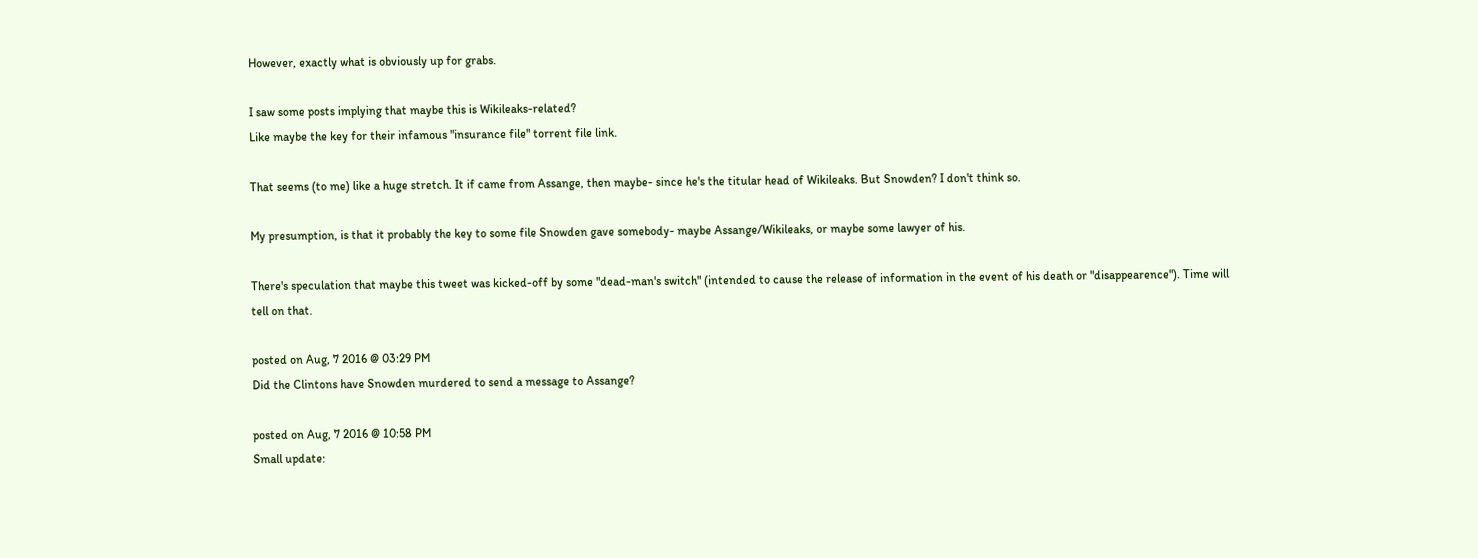However, exactly what is obviously up for grabs.

I saw some posts implying that maybe this is Wikileaks-related?
Like maybe the key for their infamous "insurance file" torrent file link.

That seems (to me) like a huge stretch. It if came from Assange, then maybe- since he's the titular head of Wikileaks. But Snowden? I don't think so.

My presumption, is that it probably the key to some file Snowden gave somebody- maybe Assange/Wikileaks, or maybe some lawyer of his.

There's speculation that maybe this tweet was kicked-off by some "dead-man's switch" (intended to cause the release of information in the event of his death or "disappearence"). Time will tell on that.

posted on Aug, 7 2016 @ 03:29 PM
Did the Clintons have Snowden murdered to send a message to Assange?

posted on Aug, 7 2016 @ 10:58 PM
Small update: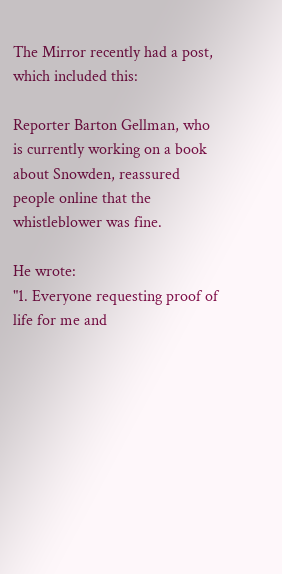The Mirror recently had a post, which included this:

Reporter Barton Gellman, who is currently working on a book about Snowden, reassured people online that the whistleblower was fine.

He wrote:
"1. Everyone requesting proof of life for me and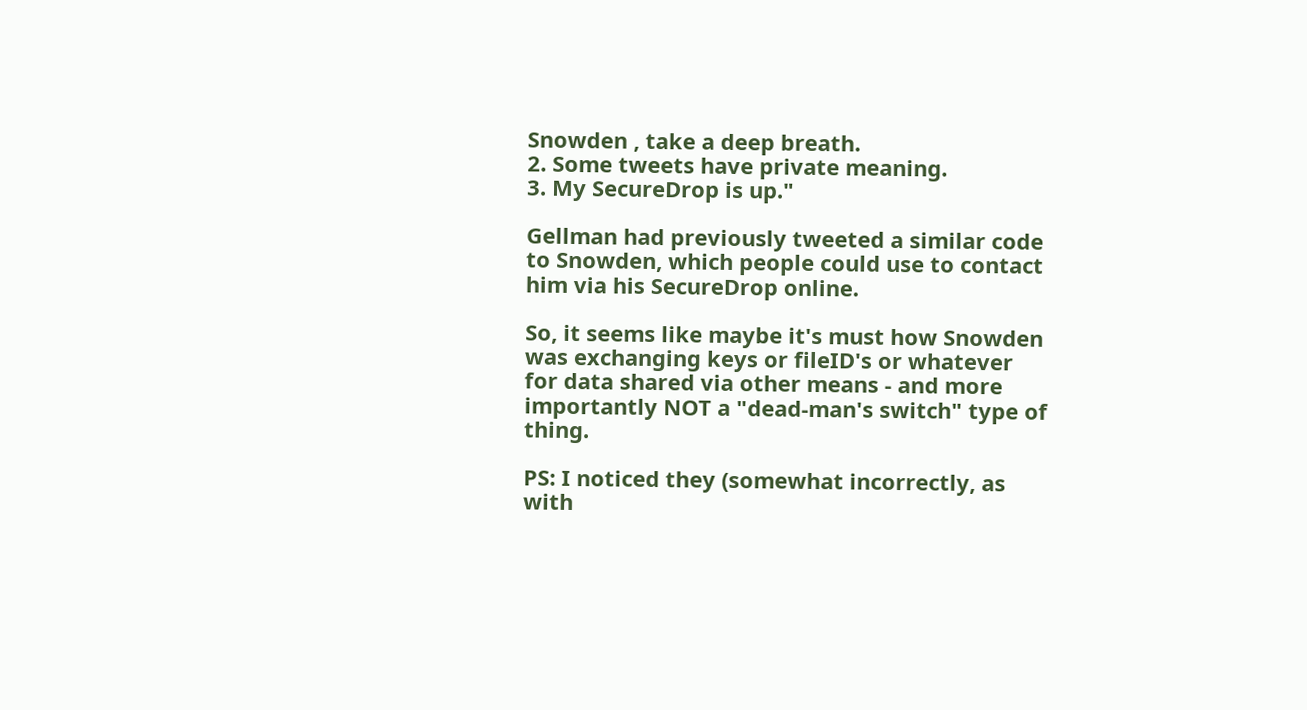Snowden , take a deep breath.
2. Some tweets have private meaning.
3. My SecureDrop is up."

Gellman had previously tweeted a similar code to Snowden, which people could use to contact him via his SecureDrop online.

So, it seems like maybe it's must how Snowden was exchanging keys or fileID's or whatever for data shared via other means - and more importantly NOT a "dead-man's switch" type of thing.

PS: I noticed they (somewhat incorrectly, as with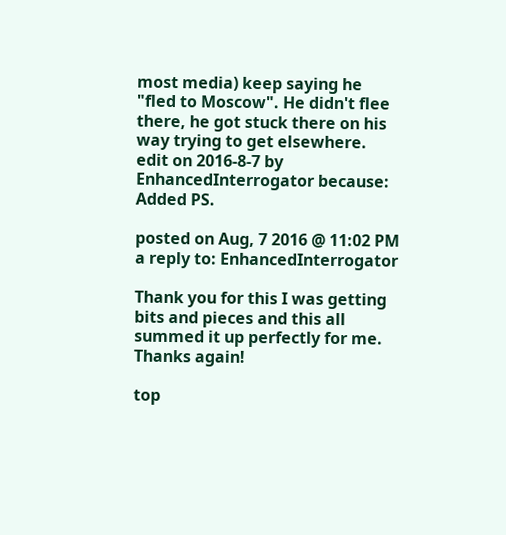most media) keep saying he "fled to Moscow". He didn't flee there, he got stuck there on his way trying to get elsewhere.
edit on 2016-8-7 by EnhancedInterrogator because: Added PS.

posted on Aug, 7 2016 @ 11:02 PM
a reply to: EnhancedInterrogator

Thank you for this I was getting bits and pieces and this all summed it up perfectly for me. Thanks again!

top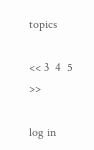topics

<< 3  4  5   >>

log in